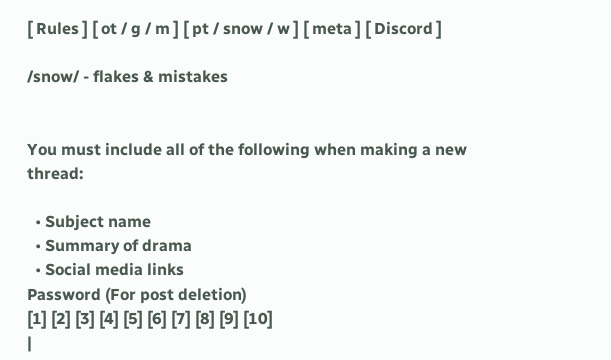[ Rules ] [ ot / g / m ] [ pt / snow / w ] [ meta ] [ Discord ]

/snow/ - flakes & mistakes


You must include all of the following when making a new thread:

  • Subject name
  • Summary of drama
  • Social media links
Password (For post deletion)
[1] [2] [3] [4] [5] [6] [7] [8] [9] [10]
|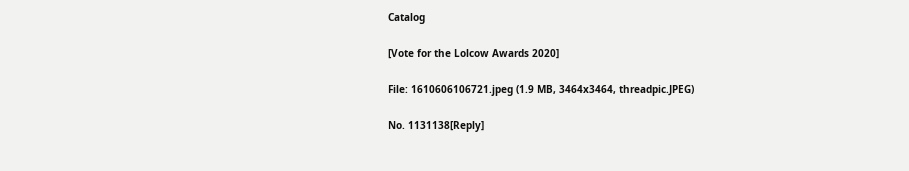Catalog

[Vote for the Lolcow Awards 2020]

File: 1610606106721.jpeg (1.9 MB, 3464x3464, threadpic.JPEG)

No. 1131138[Reply]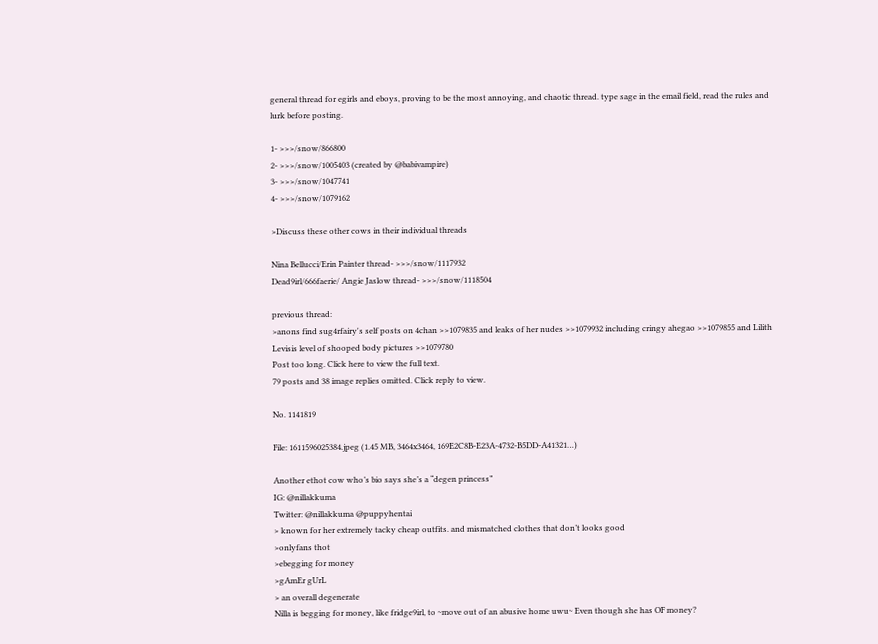general thread for egirls and eboys, proving to be the most annoying, and chaotic thread. type sage in the email field, read the rules and lurk before posting.

1- >>>/snow/866800
2- >>>/snow/1005403 (created by @babivampire)
3- >>>/snow/1047741
4- >>>/snow/1079162

>Discuss these other cows in their individual threads

Nina Bellucci/Erin Painter thread- >>>/snow/1117932
Dead9irl/666faerie/ Angie Jaslow thread- >>>/snow/1118504

previous thread:
>anons find sug4rfairy's self posts on 4chan >>1079835 and leaks of her nudes >>1079932 including cringy ahegao >>1079855 and Lilith Levisis level of shooped body pictures >>1079780
Post too long. Click here to view the full text.
79 posts and 38 image replies omitted. Click reply to view.

No. 1141819

File: 1611596025384.jpeg (1.45 MB, 3464x3464, 169E2C8B-E23A-4732-B5DD-A41321…)

Another ethot cow who’s bio says she’s a “degen princess”
IG: @nillakkuma
Twitter: @nillakkuma @puppyhentai
> known for her extremely tacky cheap outfits. and mismatched clothes that don’t looks good
>onlyfans thot
>ebegging for money
>gAmEr gUrL
> an overall degenerate
Nilla is begging for money, like fridge9irl, to ~move out of an abusive home uwu~ Even though she has OF money?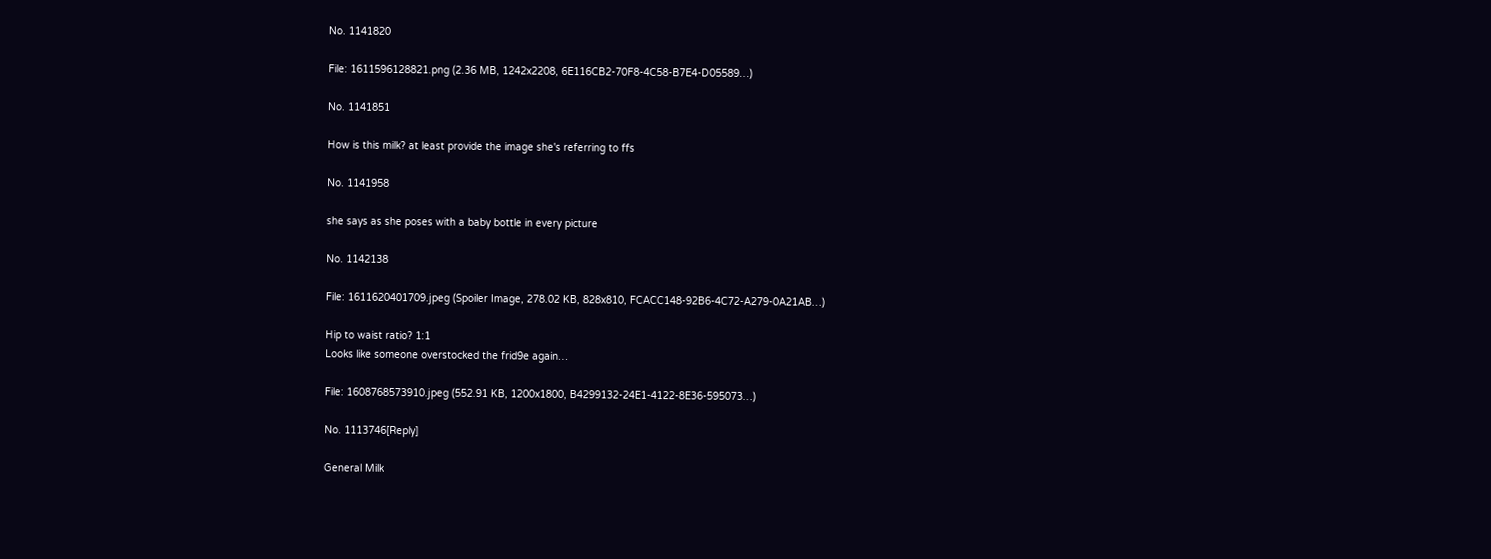No. 1141820

File: 1611596128821.png (2.36 MB, 1242x2208, 6E116CB2-70F8-4C58-B7E4-D05589…)

No. 1141851

How is this milk? at least provide the image she's referring to ffs

No. 1141958

she says as she poses with a baby bottle in every picture

No. 1142138

File: 1611620401709.jpeg (Spoiler Image, 278.02 KB, 828x810, FCACC148-92B6-4C72-A279-0A21AB…)

Hip to waist ratio? 1:1
Looks like someone overstocked the frid9e again…

File: 1608768573910.jpeg (552.91 KB, 1200x1800, B4299132-24E1-4122-8E36-595073…)

No. 1113746[Reply]

General Milk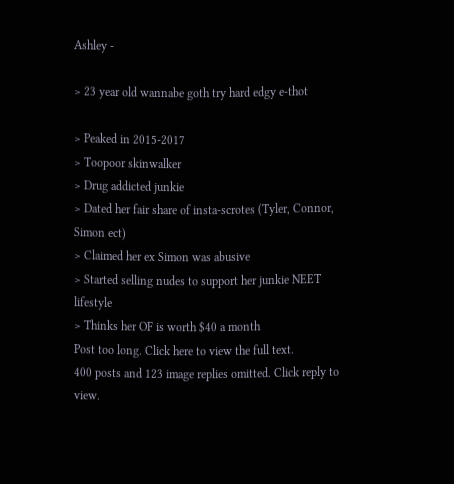Ashley -

> 23 year old wannabe goth try hard edgy e-thot

> Peaked in 2015-2017
> Toopoor skinwalker
> Drug addicted junkie
> Dated her fair share of insta-scrotes (Tyler, Connor, Simon ect)
> Claimed her ex Simon was abusive
> Started selling nudes to support her junkie NEET lifestyle
> Thinks her OF is worth $40 a month
Post too long. Click here to view the full text.
400 posts and 123 image replies omitted. Click reply to view.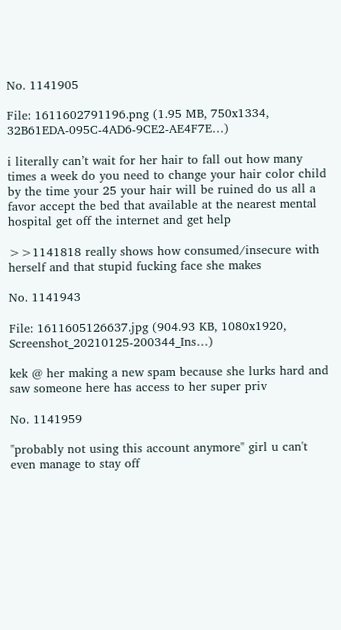No. 1141905

File: 1611602791196.png (1.95 MB, 750x1334, 32B61EDA-095C-4AD6-9CE2-AE4F7E…)

i literally can’t wait for her hair to fall out how many times a week do you need to change your hair color child by the time your 25 your hair will be ruined do us all a favor accept the bed that available at the nearest mental hospital get off the internet and get help

>>1141818 really shows how consumed/insecure with herself and that stupid fucking face she makes

No. 1141943

File: 1611605126637.jpg (904.93 KB, 1080x1920, Screenshot_20210125-200344_Ins…)

kek @ her making a new spam because she lurks hard and saw someone here has access to her super priv

No. 1141959

"probably not using this account anymore" girl u can't even manage to stay off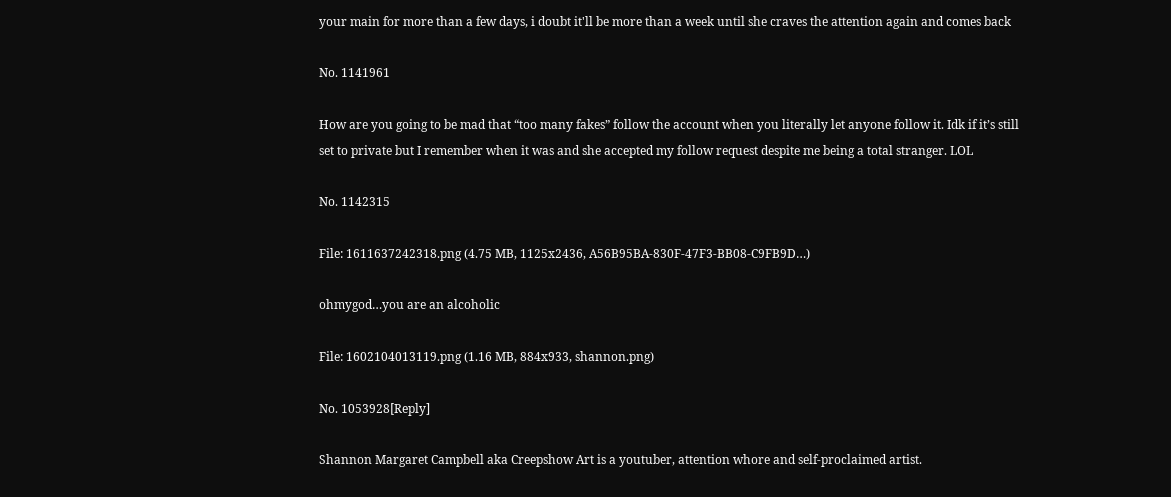your main for more than a few days, i doubt it'll be more than a week until she craves the attention again and comes back

No. 1141961

How are you going to be mad that “too many fakes” follow the account when you literally let anyone follow it. Idk if it’s still set to private but I remember when it was and she accepted my follow request despite me being a total stranger. LOL

No. 1142315

File: 1611637242318.png (4.75 MB, 1125x2436, A56B95BA-830F-47F3-BB08-C9FB9D…)

ohmygod…you are an alcoholic

File: 1602104013119.png (1.16 MB, 884x933, shannon.png)

No. 1053928[Reply]

Shannon Margaret Campbell aka Creepshow Art is a youtuber, attention whore and self-proclaimed artist.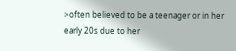>often believed to be a teenager or in her early 20s due to her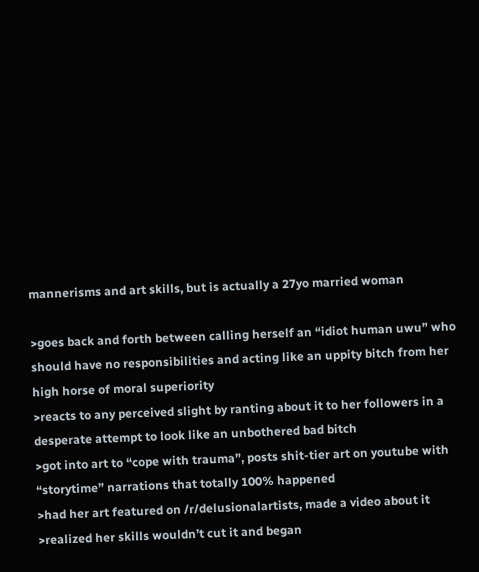mannerisms and art skills, but is actually a 27yo married woman

>goes back and forth between calling herself an “idiot human uwu” who should have no responsibilities and acting like an uppity bitch from her high horse of moral superiority
>reacts to any perceived slight by ranting about it to her followers in a desperate attempt to look like an unbothered bad bitch
>got into art to “cope with trauma”, posts shit-tier art on youtube with “storytime” narrations that totally 100% happened
>had her art featured on /r/delusionalartists, made a video about it
>realized her skills wouldn’t cut it and began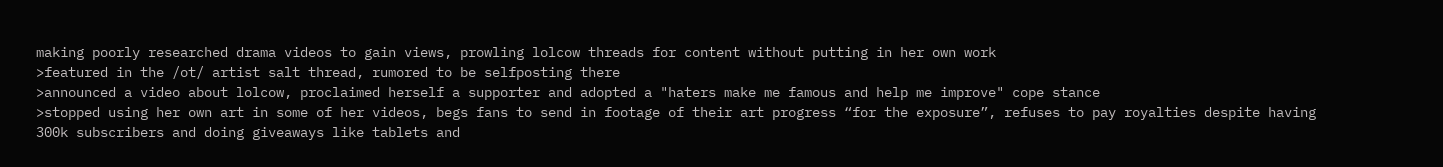making poorly researched drama videos to gain views, prowling lolcow threads for content without putting in her own work
>featured in the /ot/ artist salt thread, rumored to be selfposting there
>announced a video about lolcow, proclaimed herself a supporter and adopted a "haters make me famous and help me improve" cope stance
>stopped using her own art in some of her videos, begs fans to send in footage of their art progress “for the exposure”, refuses to pay royalties despite having 300k subscribers and doing giveaways like tablets and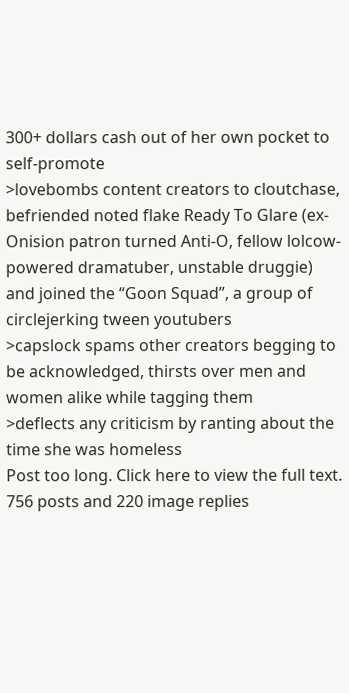300+ dollars cash out of her own pocket to self-promote
>lovebombs content creators to cloutchase, befriended noted flake Ready To Glare (ex-Onision patron turned Anti-O, fellow lolcow-powered dramatuber, unstable druggie) and joined the “Goon Squad”, a group of circlejerking tween youtubers
>capslock spams other creators begging to be acknowledged, thirsts over men and women alike while tagging them
>deflects any criticism by ranting about the time she was homeless
Post too long. Click here to view the full text.
756 posts and 220 image replies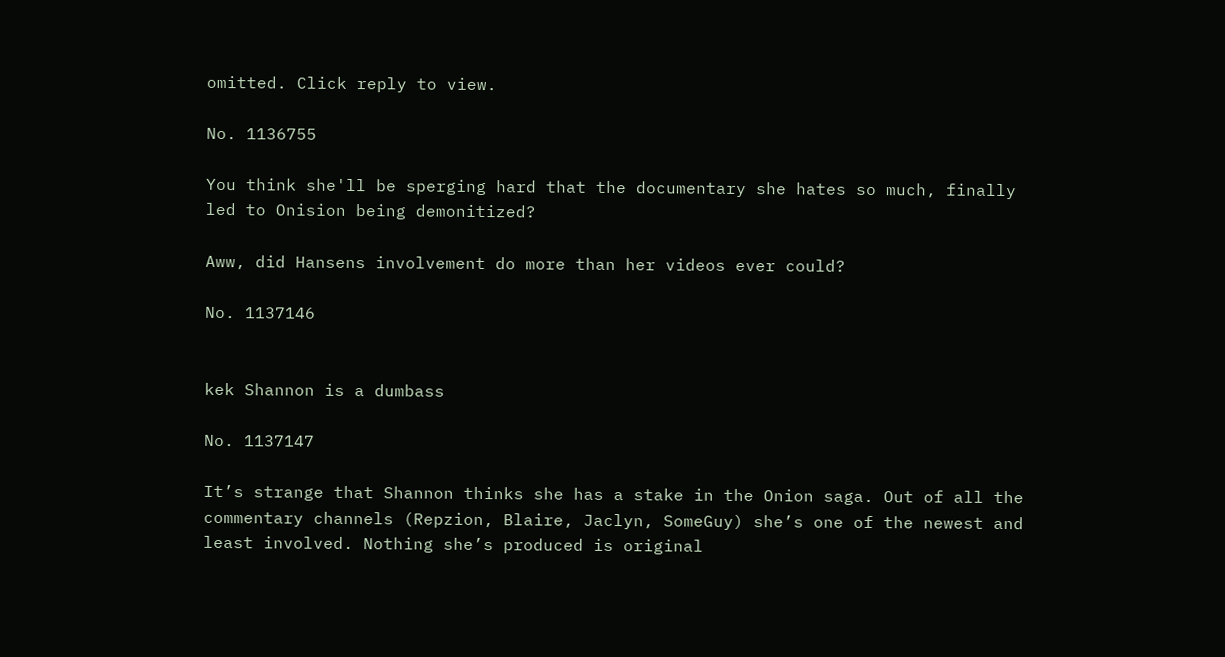omitted. Click reply to view.

No. 1136755

You think she'll be sperging hard that the documentary she hates so much, finally led to Onision being demonitized?

Aww, did Hansens involvement do more than her videos ever could?

No. 1137146


kek Shannon is a dumbass

No. 1137147

It’s strange that Shannon thinks she has a stake in the Onion saga. Out of all the commentary channels (Repzion, Blaire, Jaclyn, SomeGuy) she’s one of the newest and least involved. Nothing she’s produced is original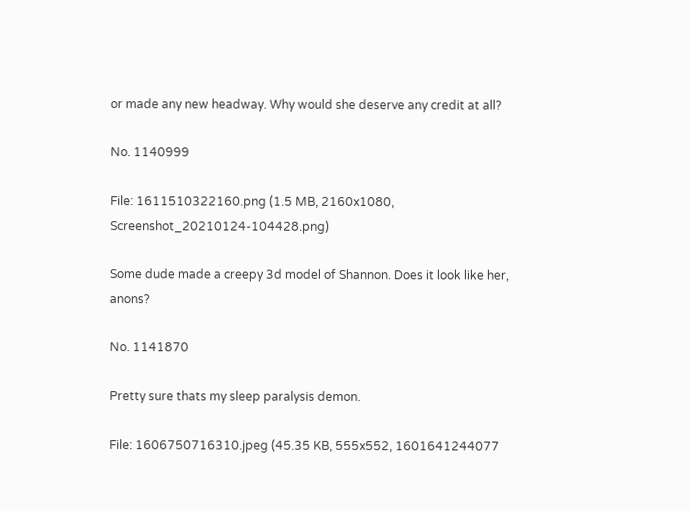or made any new headway. Why would she deserve any credit at all?

No. 1140999

File: 1611510322160.png (1.5 MB, 2160x1080, Screenshot_20210124-104428.png)

Some dude made a creepy 3d model of Shannon. Does it look like her, anons?

No. 1141870

Pretty sure thats my sleep paralysis demon.

File: 1606750716310.jpeg (45.35 KB, 555x552, 1601641244077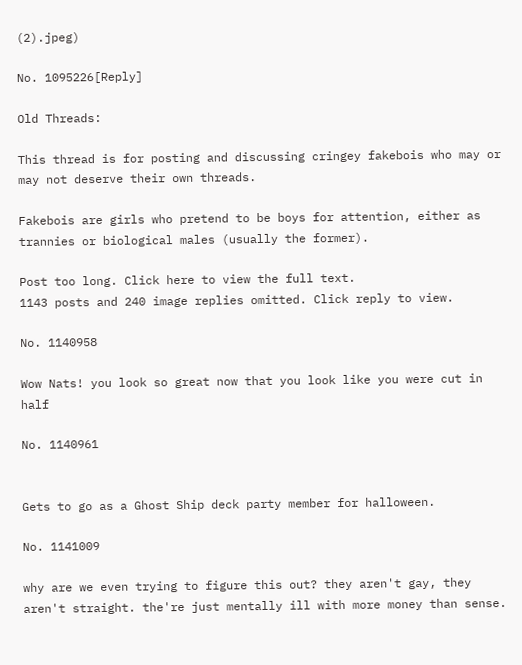(2).jpeg)

No. 1095226[Reply]

Old Threads:

This thread is for posting and discussing cringey fakebois who may or may not deserve their own threads.

Fakebois are girls who pretend to be boys for attention, either as trannies or biological males (usually the former).

Post too long. Click here to view the full text.
1143 posts and 240 image replies omitted. Click reply to view.

No. 1140958

Wow Nats! you look so great now that you look like you were cut in half

No. 1140961


Gets to go as a Ghost Ship deck party member for halloween.

No. 1141009

why are we even trying to figure this out? they aren't gay, they aren't straight. the're just mentally ill with more money than sense.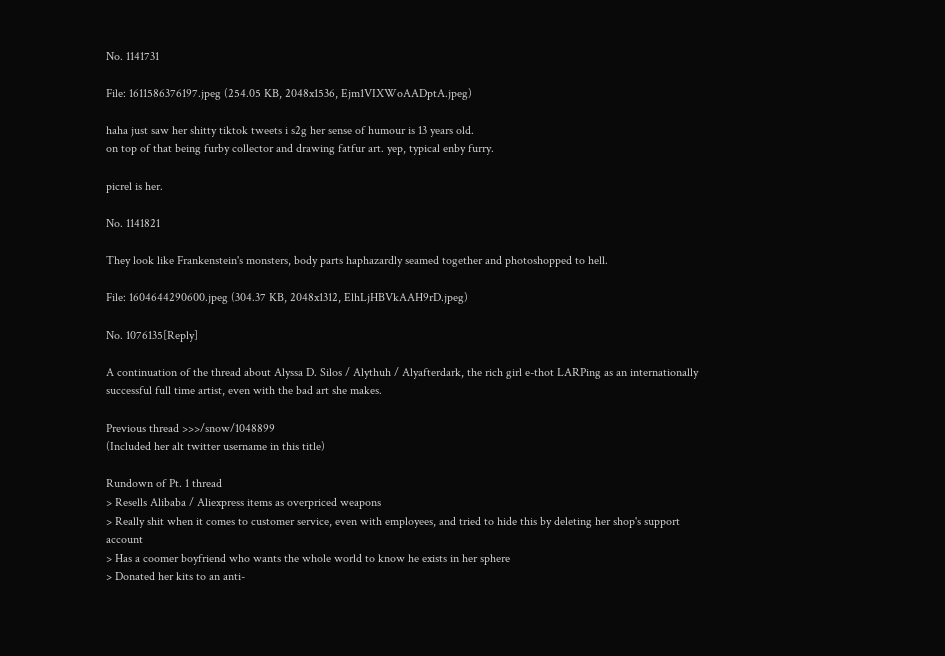No. 1141731

File: 1611586376197.jpeg (254.05 KB, 2048x1536, Ejm1VIXWoAADptA.jpeg)

haha just saw her shitty tiktok tweets i s2g her sense of humour is 13 years old.
on top of that being furby collector and drawing fatfur art. yep, typical enby furry.

picrel is her.

No. 1141821

They look like Frankenstein's monsters, body parts haphazardly seamed together and photoshopped to hell.

File: 1604644290600.jpeg (304.37 KB, 2048x1312, ElhLjHBVkAAH9rD.jpeg)

No. 1076135[Reply]

A continuation of the thread about Alyssa D. Silos / Alythuh / Alyafterdark, the rich girl e-thot LARPing as an internationally successful full time artist, even with the bad art she makes.

Previous thread >>>/snow/1048899
(Included her alt twitter username in this title)

Rundown of Pt. 1 thread
> Resells Alibaba / Aliexpress items as overpriced weapons
> Really shit when it comes to customer service, even with employees, and tried to hide this by deleting her shop's support account
> Has a coomer boyfriend who wants the whole world to know he exists in her sphere
> Donated her kits to an anti-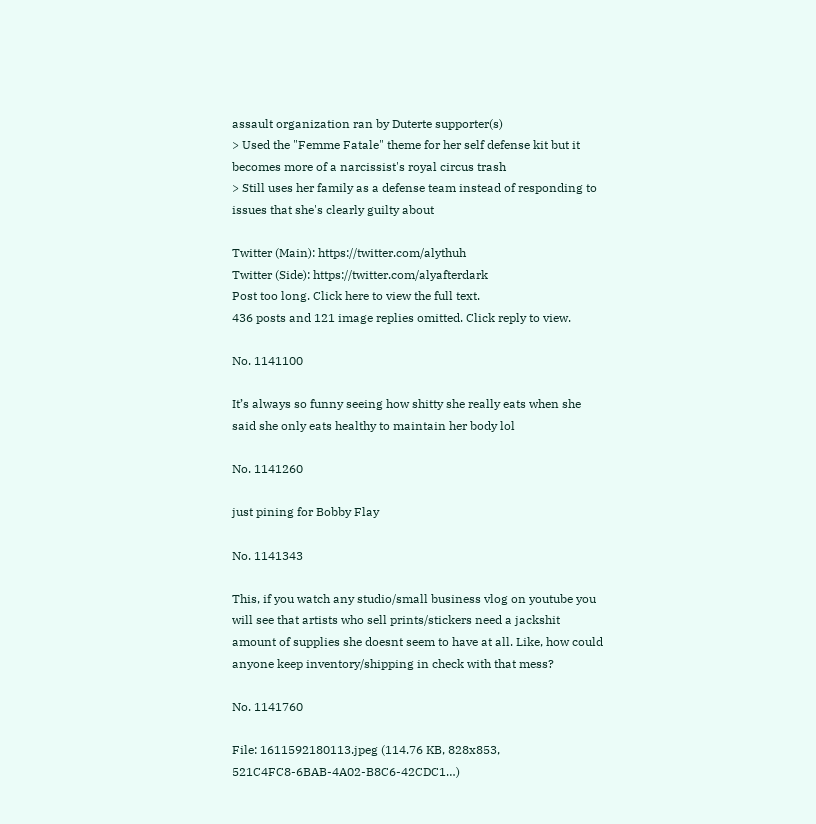assault organization ran by Duterte supporter(s)
> Used the "Femme Fatale" theme for her self defense kit but it becomes more of a narcissist's royal circus trash
> Still uses her family as a defense team instead of responding to issues that she's clearly guilty about

Twitter (Main): https://twitter.com/alythuh
Twitter (Side): https://twitter.com/alyafterdark
Post too long. Click here to view the full text.
436 posts and 121 image replies omitted. Click reply to view.

No. 1141100

It’s always so funny seeing how shitty she really eats when she said she only eats healthy to maintain her body lol

No. 1141260

just pining for Bobby Flay

No. 1141343

This, if you watch any studio/small business vlog on youtube you will see that artists who sell prints/stickers need a jackshit amount of supplies she doesnt seem to have at all. Like, how could anyone keep inventory/shipping in check with that mess?

No. 1141760

File: 1611592180113.jpeg (114.76 KB, 828x853, 521C4FC8-6BAB-4A02-B8C6-42CDC1…)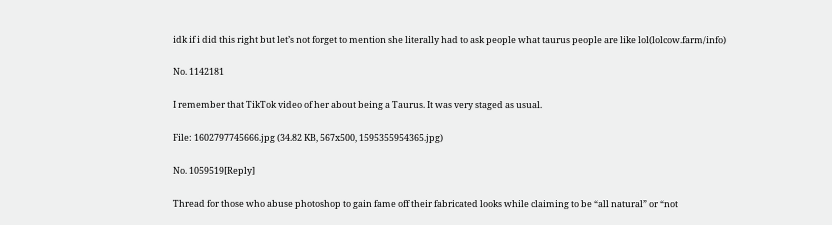idk if i did this right but let’s not forget to mention she literally had to ask people what taurus people are like lol(lolcow.farm/info)

No. 1142181

I remember that TikTok video of her about being a Taurus. It was very staged as usual.

File: 1602797745666.jpg (34.82 KB, 567x500, 1595355954365.jpg)

No. 1059519[Reply]

Thread for those who abuse photoshop to gain fame off their fabricated looks while claiming to be “all natural” or “not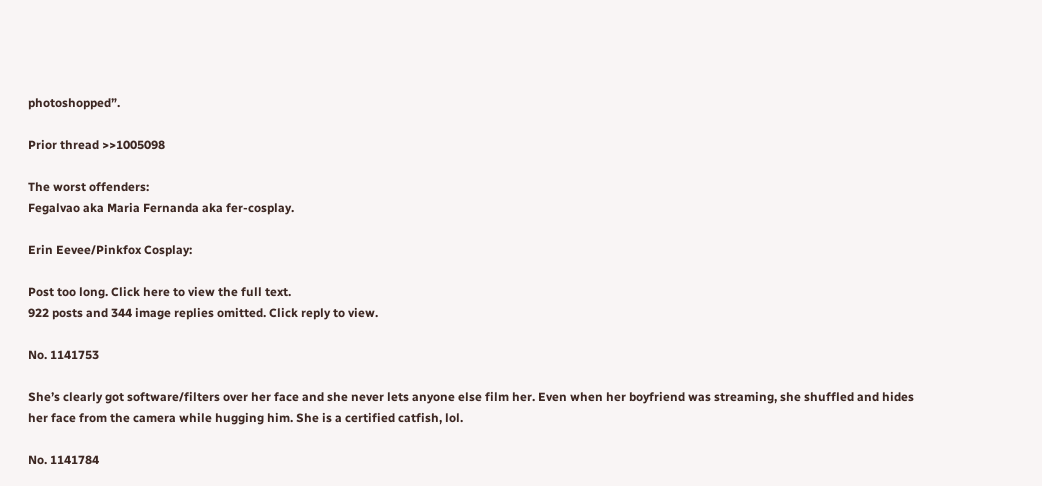photoshopped”.

Prior thread >>1005098

The worst offenders:
Fegalvao aka Maria Fernanda aka fer-cosplay.

Erin Eevee/Pinkfox Cosplay:

Post too long. Click here to view the full text.
922 posts and 344 image replies omitted. Click reply to view.

No. 1141753

She’s clearly got software/filters over her face and she never lets anyone else film her. Even when her boyfriend was streaming, she shuffled and hides her face from the camera while hugging him. She is a certified catfish, lol.

No. 1141784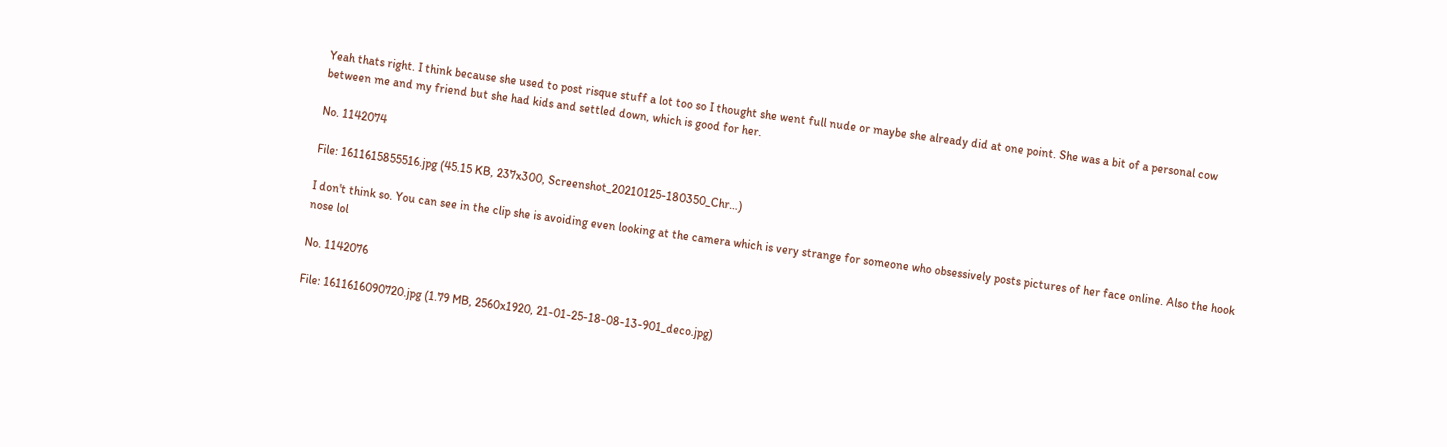Yeah thats right. I think because she used to post risque stuff a lot too so I thought she went full nude or maybe she already did at one point. She was a bit of a personal cow between me and my friend but she had kids and settled down, which is good for her.

No. 1142074

File: 1611615855516.jpg (45.15 KB, 237x300, Screenshot_20210125-180350_Chr…)

I don't think so. You can see in the clip she is avoiding even looking at the camera which is very strange for someone who obsessively posts pictures of her face online. Also the hook nose lol

No. 1142076

File: 1611616090720.jpg (1.79 MB, 2560x1920, 21-01-25-18-08-13-901_deco.jpg)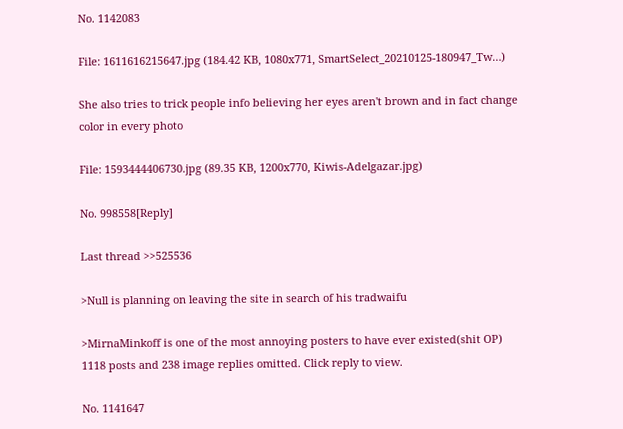No. 1142083

File: 1611616215647.jpg (184.42 KB, 1080x771, SmartSelect_20210125-180947_Tw…)

She also tries to trick people info believing her eyes aren't brown and in fact change color in every photo

File: 1593444406730.jpg (89.35 KB, 1200x770, Kiwis-Adelgazar.jpg)

No. 998558[Reply]

Last thread >>525536

>Null is planning on leaving the site in search of his tradwaifu

>MirnaMinkoff is one of the most annoying posters to have ever existed(shit OP)
1118 posts and 238 image replies omitted. Click reply to view.

No. 1141647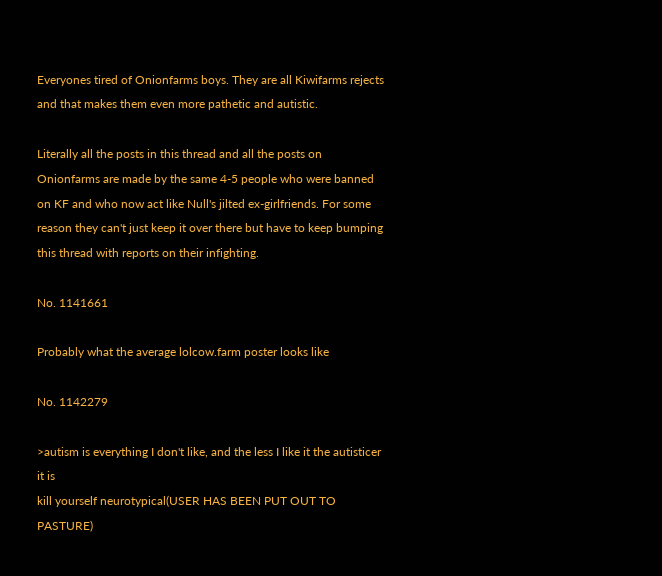Everyones tired of Onionfarms boys. They are all Kiwifarms rejects and that makes them even more pathetic and autistic.

Literally all the posts in this thread and all the posts on Onionfarms are made by the same 4-5 people who were banned on KF and who now act like Null's jilted ex-girlfriends. For some reason they can't just keep it over there but have to keep bumping this thread with reports on their infighting.

No. 1141661

Probably what the average lolcow.farm poster looks like

No. 1142279

>autism is everything I don't like, and the less I like it the autisticer it is
kill yourself neurotypical(USER HAS BEEN PUT OUT TO PASTURE)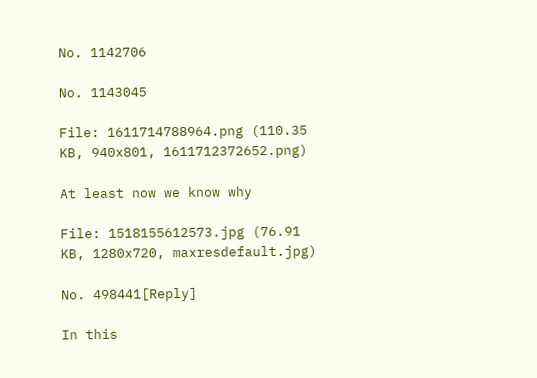No. 1142706

No. 1143045

File: 1611714788964.png (110.35 KB, 940x801, 1611712372652.png)

At least now we know why

File: 1518155612573.jpg (76.91 KB, 1280x720, maxresdefault.jpg)

No. 498441[Reply]

In this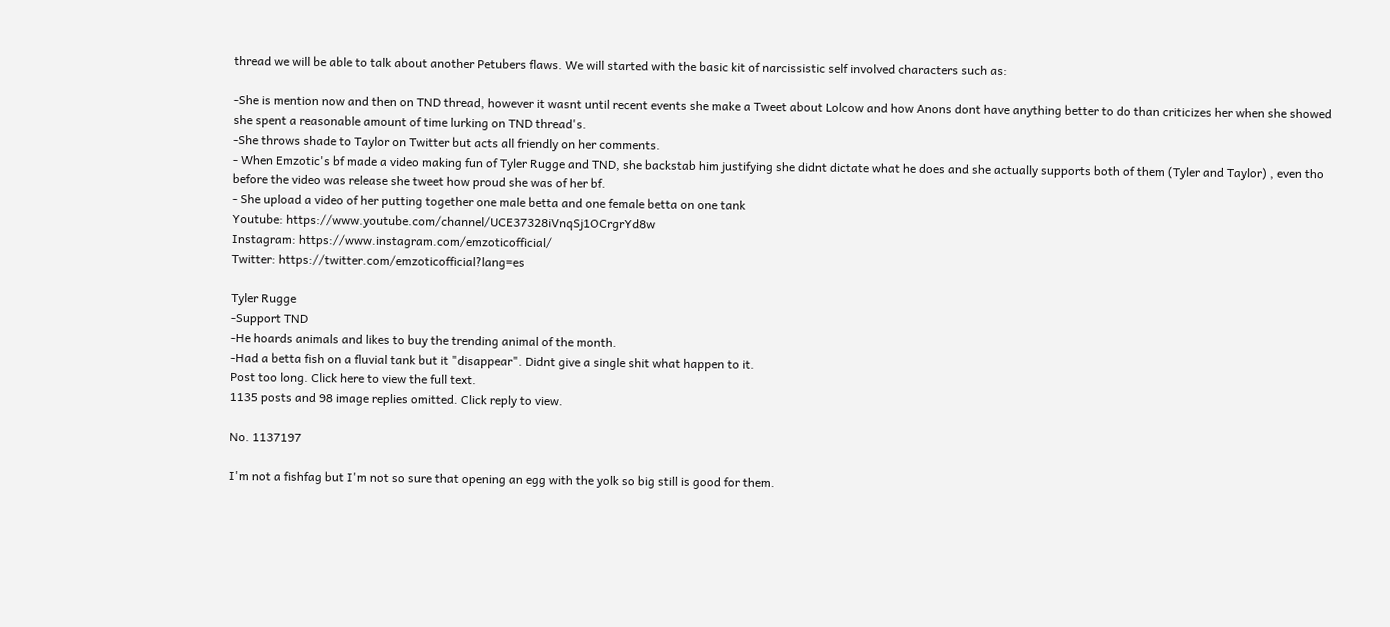thread we will be able to talk about another Petubers flaws. We will started with the basic kit of narcissistic self involved characters such as:

-She is mention now and then on TND thread, however it wasnt until recent events she make a Tweet about Lolcow and how Anons dont have anything better to do than criticizes her when she showed she spent a reasonable amount of time lurking on TND thread's.
-She throws shade to Taylor on Twitter but acts all friendly on her comments.
- When Emzotic's bf made a video making fun of Tyler Rugge and TND, she backstab him justifying she didnt dictate what he does and she actually supports both of them (Tyler and Taylor) , even tho before the video was release she tweet how proud she was of her bf.
- She upload a video of her putting together one male betta and one female betta on one tank
Youtube: https://www.youtube.com/channel/UCE37328iVnqSj1OCrgrYd8w
Instagram: https://www.instagram.com/emzoticofficial/
Twitter: https://twitter.com/emzoticofficial?lang=es

Tyler Rugge
-Support TND
-He hoards animals and likes to buy the trending animal of the month.
-Had a betta fish on a fluvial tank but it "disappear". Didnt give a single shit what happen to it.
Post too long. Click here to view the full text.
1135 posts and 98 image replies omitted. Click reply to view.

No. 1137197

I'm not a fishfag but I'm not so sure that opening an egg with the yolk so big still is good for them.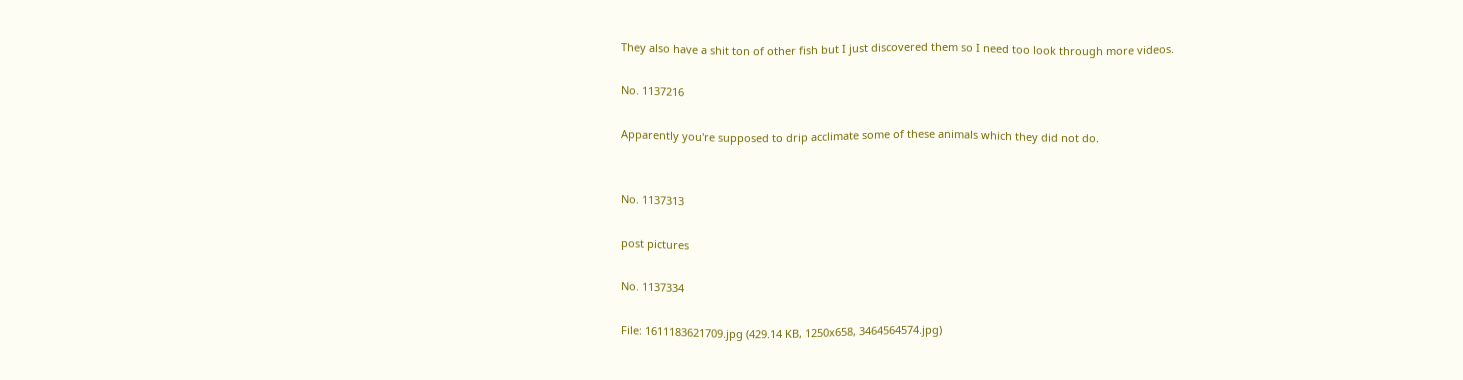They also have a shit ton of other fish but I just discovered them so I need too look through more videos.

No. 1137216

Apparently you're supposed to drip acclimate some of these animals which they did not do.


No. 1137313

post pictures

No. 1137334

File: 1611183621709.jpg (429.14 KB, 1250x658, 3464564574.jpg)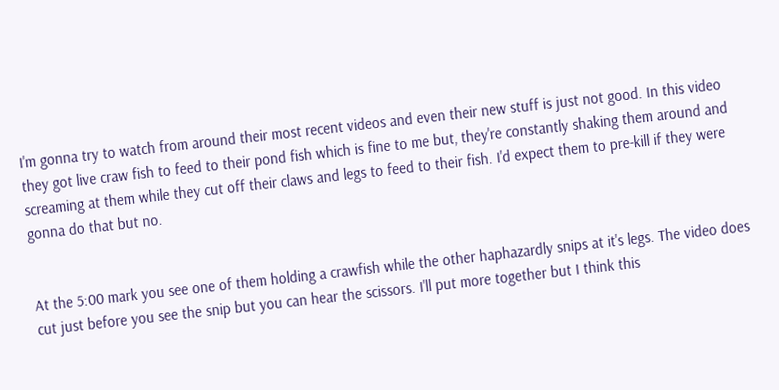I'm gonna try to watch from around their most recent videos and even their new stuff is just not good. In this video they got live craw fish to feed to their pond fish which is fine to me but, they're constantly shaking them around and screaming at them while they cut off their claws and legs to feed to their fish. I'd expect them to pre-kill if they were gonna do that but no.


At the 5:00 mark you see one of them holding a crawfish while the other haphazardly snips at it's legs. The video does cut just before you see the snip but you can hear the scissors. I'll put more together but I think this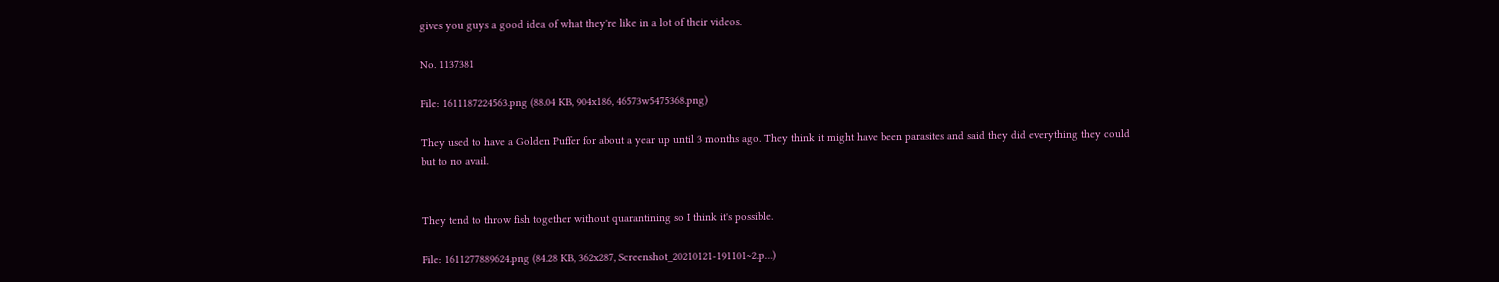gives you guys a good idea of what they're like in a lot of their videos.

No. 1137381

File: 1611187224563.png (88.04 KB, 904x186, 46573w5475368.png)

They used to have a Golden Puffer for about a year up until 3 months ago. They think it might have been parasites and said they did everything they could but to no avail.


They tend to throw fish together without quarantining so I think it's possible.

File: 1611277889624.png (84.28 KB, 362x287, Screenshot_20210121-191101~2.p…)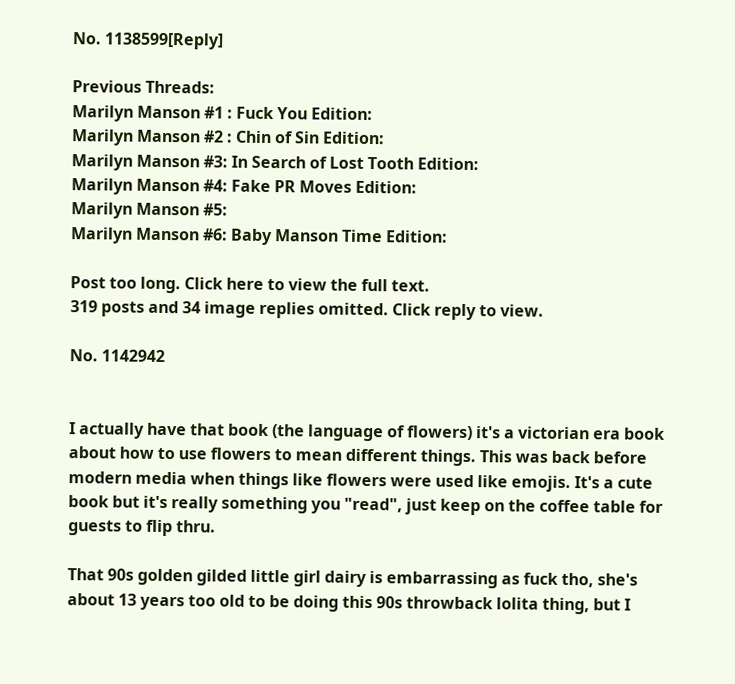No. 1138599[Reply]

Previous Threads:
Marilyn Manson #1 : Fuck You Edition:
Marilyn Manson #2 : Chin of Sin Edition:
Marilyn Manson #3: In Search of Lost Tooth Edition:
Marilyn Manson #4: Fake PR Moves Edition:
Marilyn Manson #5:
Marilyn Manson #6: Baby Manson Time Edition:

Post too long. Click here to view the full text.
319 posts and 34 image replies omitted. Click reply to view.

No. 1142942


I actually have that book (the language of flowers) it's a victorian era book about how to use flowers to mean different things. This was back before modern media when things like flowers were used like emojis. It's a cute book but it's really something you "read", just keep on the coffee table for guests to flip thru.

That 90s golden gilded little girl dairy is embarrassing as fuck tho, she's about 13 years too old to be doing this 90s throwback lolita thing, but I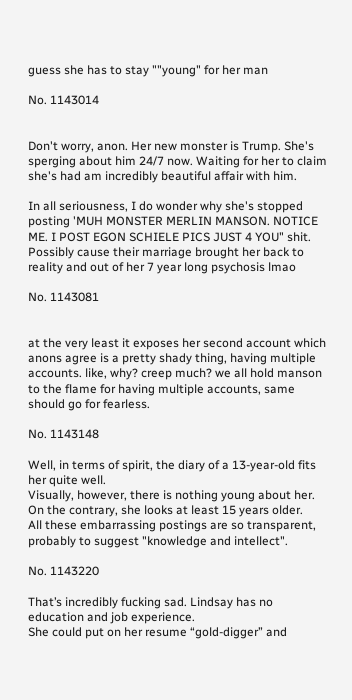guess she has to stay ""young" for her man

No. 1143014


Don't worry, anon. Her new monster is Trump. She's sperging about him 24/7 now. Waiting for her to claim she's had am incredibly beautiful affair with him.

In all seriousness, I do wonder why she's stopped posting 'MUH MONSTER MERLIN MANSON. NOTICE ME. I POST EGON SCHIELE PICS JUST 4 YOU" shit. Possibly cause their marriage brought her back to reality and out of her 7 year long psychosis lmao

No. 1143081


at the very least it exposes her second account which anons agree is a pretty shady thing, having multiple accounts. like, why? creep much? we all hold manson to the flame for having multiple accounts, same should go for fearless.

No. 1143148

Well, in terms of spirit, the diary of a 13-year-old fits her quite well.
Visually, however, there is nothing young about her. On the contrary, she looks at least 15 years older.
All these embarrassing postings are so transparent, probably to suggest "knowledge and intellect".

No. 1143220

That’s incredibly fucking sad. Lindsay has no education and job experience.
She could put on her resume “gold-digger” and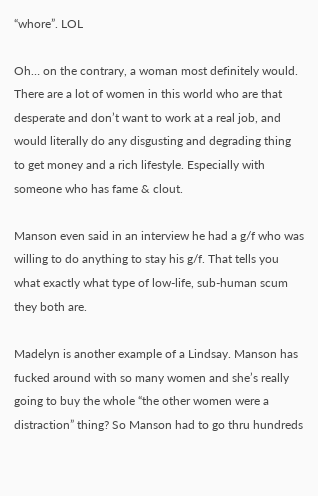“whore”. LOL

Oh… on the contrary, a woman most definitely would. There are a lot of women in this world who are that desperate and don’t want to work at a real job, and would literally do any disgusting and degrading thing to get money and a rich lifestyle. Especially with someone who has fame & clout.

Manson even said in an interview he had a g/f who was willing to do anything to stay his g/f. That tells you what exactly what type of low-life, sub-human scum they both are.

Madelyn is another example of a Lindsay. Manson has fucked around with so many women and she’s really going to buy the whole “the other women were a distraction” thing? So Manson had to go thru hundreds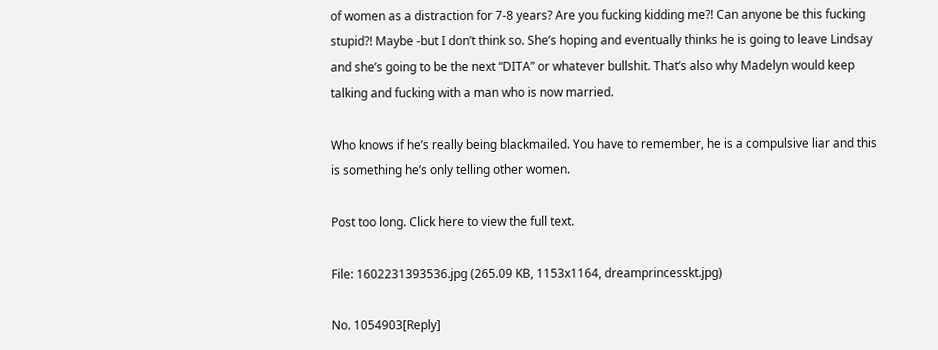of women as a distraction for 7-8 years? Are you fucking kidding me?! Can anyone be this fucking stupid?! Maybe -but I don’t think so. She’s hoping and eventually thinks he is going to leave Lindsay and she’s going to be the next “DITA” or whatever bullshit. That’s also why Madelyn would keep talking and fucking with a man who is now married.

Who knows if he’s really being blackmailed. You have to remember, he is a compulsive liar and this is something he’s only telling other women.

Post too long. Click here to view the full text.

File: 1602231393536.jpg (265.09 KB, 1153x1164, dreamprincesskt.jpg)

No. 1054903[Reply]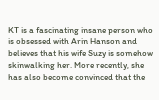KT is a fascinating insane person who is obsessed with Arin Hanson and believes that his wife Suzy is somehow skinwalking her. More recently, she has also become convinced that the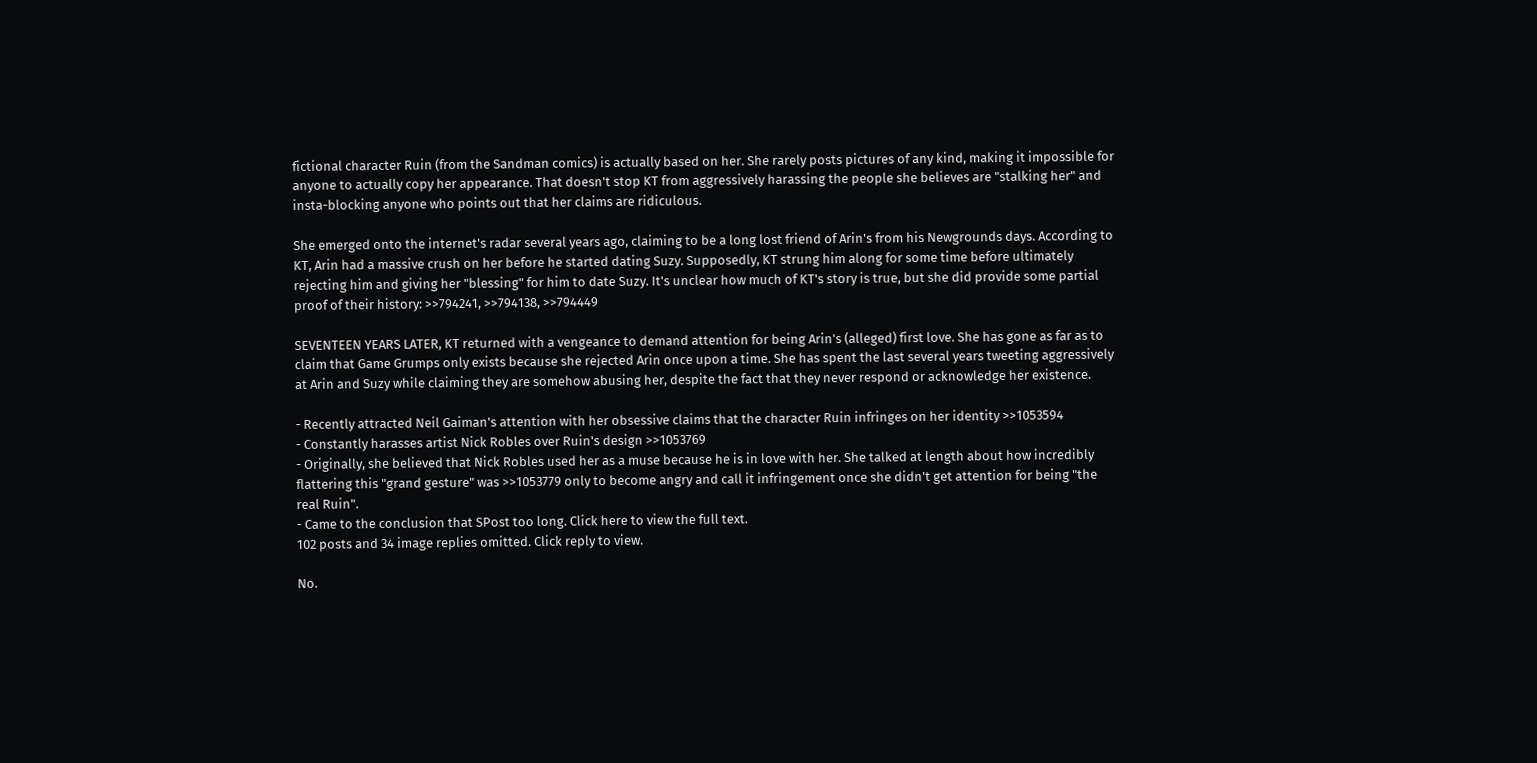fictional character Ruin (from the Sandman comics) is actually based on her. She rarely posts pictures of any kind, making it impossible for anyone to actually copy her appearance. That doesn't stop KT from aggressively harassing the people she believes are "stalking her" and insta-blocking anyone who points out that her claims are ridiculous.

She emerged onto the internet's radar several years ago, claiming to be a long lost friend of Arin's from his Newgrounds days. According to KT, Arin had a massive crush on her before he started dating Suzy. Supposedly, KT strung him along for some time before ultimately rejecting him and giving her "blessing" for him to date Suzy. It's unclear how much of KT's story is true, but she did provide some partial proof of their history: >>794241, >>794138, >>794449

SEVENTEEN YEARS LATER, KT returned with a vengeance to demand attention for being Arin's (alleged) first love. She has gone as far as to claim that Game Grumps only exists because she rejected Arin once upon a time. She has spent the last several years tweeting aggressively at Arin and Suzy while claiming they are somehow abusing her, despite the fact that they never respond or acknowledge her existence.

- Recently attracted Neil Gaiman's attention with her obsessive claims that the character Ruin infringes on her identity >>1053594
- Constantly harasses artist Nick Robles over Ruin's design >>1053769
- Originally, she believed that Nick Robles used her as a muse because he is in love with her. She talked at length about how incredibly flattering this "grand gesture" was >>1053779 only to become angry and call it infringement once she didn't get attention for being "the real Ruin".
- Came to the conclusion that SPost too long. Click here to view the full text.
102 posts and 34 image replies omitted. Click reply to view.

No.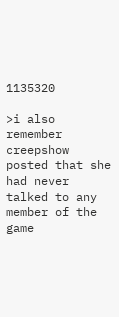1135320

>i also remember creepshow posted that she had never talked to any member of the game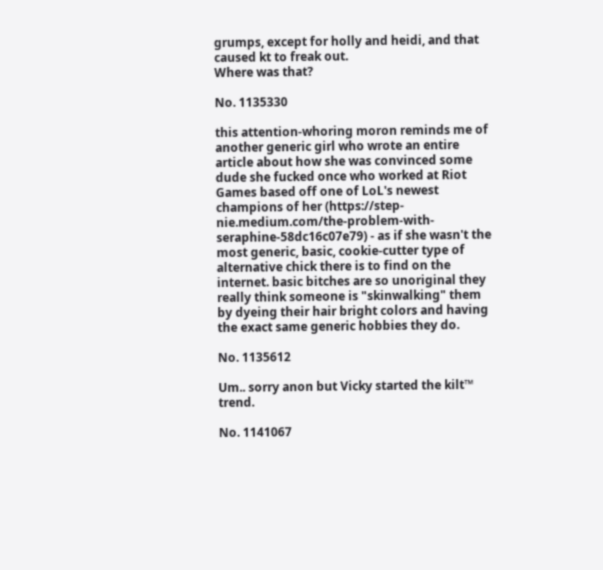grumps, except for holly and heidi, and that caused kt to freak out.
Where was that?

No. 1135330

this attention-whoring moron reminds me of another generic girl who wrote an entire article about how she was convinced some dude she fucked once who worked at Riot Games based off one of LoL's newest champions of her (https://step-nie.medium.com/the-problem-with-seraphine-58dc16c07e79) - as if she wasn't the most generic, basic, cookie-cutter type of alternative chick there is to find on the internet. basic bitches are so unoriginal they really think someone is "skinwalking" them by dyeing their hair bright colors and having the exact same generic hobbies they do.

No. 1135612

Um.. sorry anon but Vicky started the kilt™ trend.

No. 1141067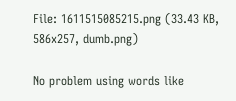File: 1611515085215.png (33.43 KB, 586x257, dumb.png)

No problem using words like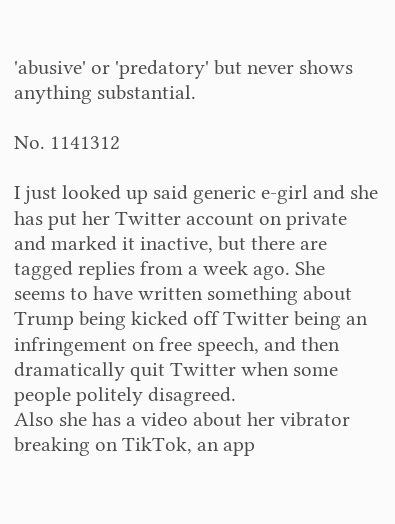'abusive' or 'predatory' but never shows anything substantial.

No. 1141312

I just looked up said generic e-girl and she has put her Twitter account on private and marked it inactive, but there are tagged replies from a week ago. She seems to have written something about Trump being kicked off Twitter being an infringement on free speech, and then dramatically quit Twitter when some people politely disagreed.
Also she has a video about her vibrator breaking on TikTok, an app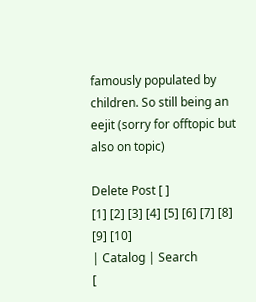famously populated by children. So still being an eejit (sorry for offtopic but also on topic)

Delete Post [ ]
[1] [2] [3] [4] [5] [6] [7] [8] [9] [10]
| Catalog | Search
[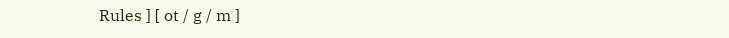Rules ] [ ot / g / m ]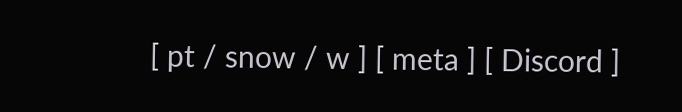[ pt / snow / w ] [ meta ] [ Discord ]